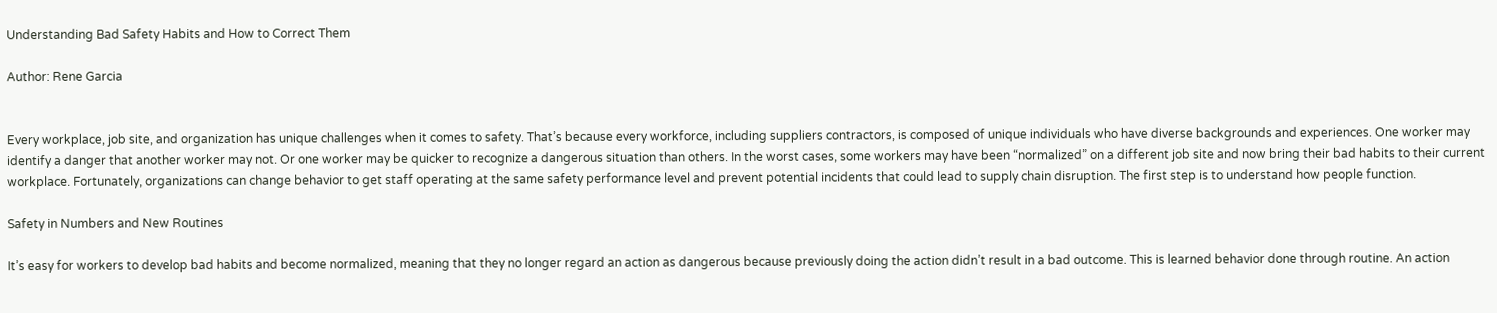Understanding Bad Safety Habits and How to Correct Them

Author: Rene Garcia


Every workplace, job site, and organization has unique challenges when it comes to safety. That’s because every workforce, including suppliers contractors, is composed of unique individuals who have diverse backgrounds and experiences. One worker may identify a danger that another worker may not. Or one worker may be quicker to recognize a dangerous situation than others. In the worst cases, some workers may have been “normalized” on a different job site and now bring their bad habits to their current workplace. Fortunately, organizations can change behavior to get staff operating at the same safety performance level and prevent potential incidents that could lead to supply chain disruption. The first step is to understand how people function.

Safety in Numbers and New Routines

It’s easy for workers to develop bad habits and become normalized, meaning that they no longer regard an action as dangerous because previously doing the action didn’t result in a bad outcome. This is learned behavior done through routine. An action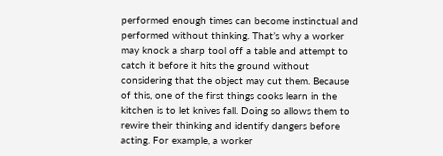performed enough times can become instinctual and performed without thinking. That’s why a worker may knock a sharp tool off a table and attempt to catch it before it hits the ground without considering that the object may cut them. Because of this, one of the first things cooks learn in the kitchen is to let knives fall. Doing so allows them to rewire their thinking and identify dangers before acting. For example, a worker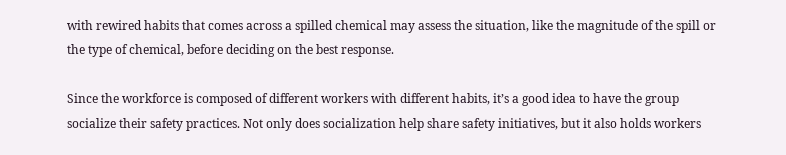with rewired habits that comes across a spilled chemical may assess the situation, like the magnitude of the spill or the type of chemical, before deciding on the best response.

Since the workforce is composed of different workers with different habits, it’s a good idea to have the group socialize their safety practices. Not only does socialization help share safety initiatives, but it also holds workers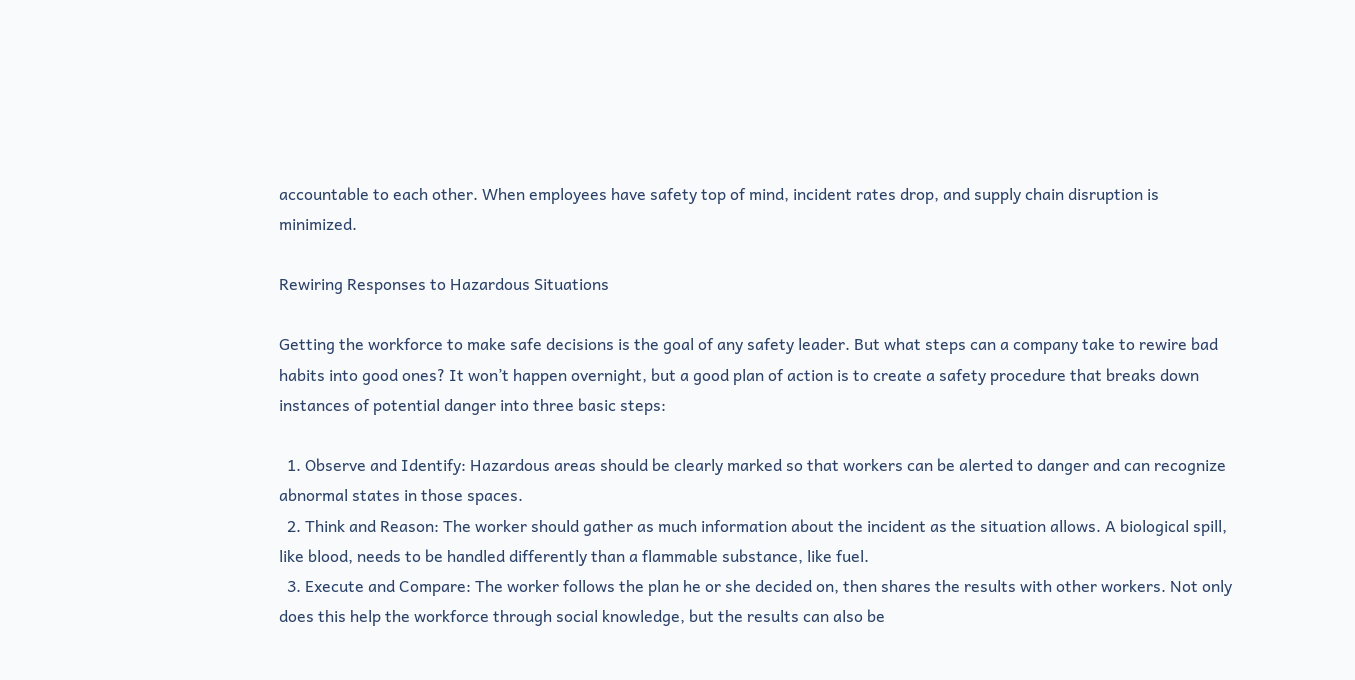accountable to each other. When employees have safety top of mind, incident rates drop, and supply chain disruption is minimized.

Rewiring Responses to Hazardous Situations

Getting the workforce to make safe decisions is the goal of any safety leader. But what steps can a company take to rewire bad habits into good ones? It won’t happen overnight, but a good plan of action is to create a safety procedure that breaks down instances of potential danger into three basic steps:

  1. Observe and Identify: Hazardous areas should be clearly marked so that workers can be alerted to danger and can recognize abnormal states in those spaces.
  2. Think and Reason: The worker should gather as much information about the incident as the situation allows. A biological spill, like blood, needs to be handled differently than a flammable substance, like fuel.
  3. Execute and Compare: The worker follows the plan he or she decided on, then shares the results with other workers. Not only does this help the workforce through social knowledge, but the results can also be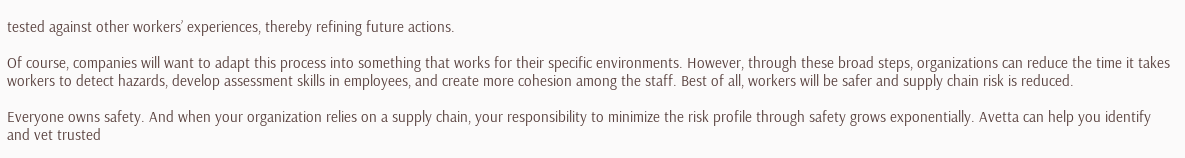tested against other workers’ experiences, thereby refining future actions.

Of course, companies will want to adapt this process into something that works for their specific environments. However, through these broad steps, organizations can reduce the time it takes workers to detect hazards, develop assessment skills in employees, and create more cohesion among the staff. Best of all, workers will be safer and supply chain risk is reduced.

Everyone owns safety. And when your organization relies on a supply chain, your responsibility to minimize the risk profile through safety grows exponentially. Avetta can help you identify and vet trusted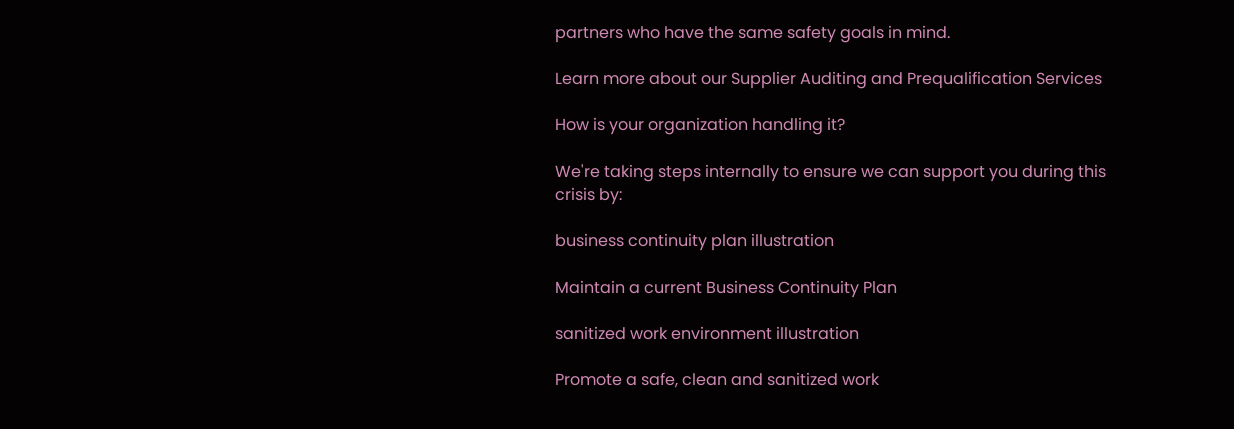partners who have the same safety goals in mind.

Learn more about our Supplier Auditing and Prequalification Services

How is your organization handling it?

We're taking steps internally to ensure we can support you during this crisis by:

business continuity plan illustration

Maintain a current Business Continuity Plan

sanitized work environment illustration

Promote a safe, clean and sanitized work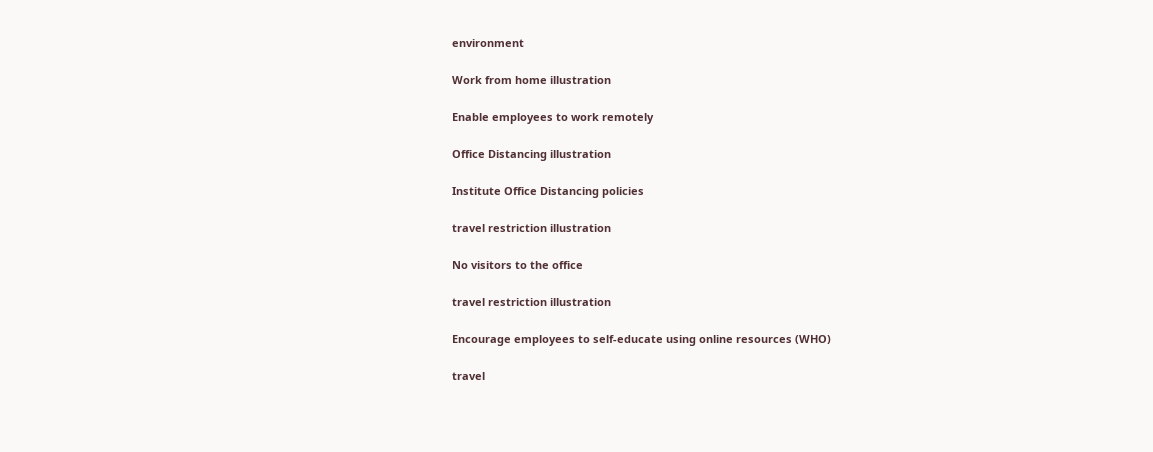environment

Work from home illustration

Enable employees to work remotely

Office Distancing illustration

Institute Office Distancing policies

travel restriction illustration

No visitors to the office

travel restriction illustration

Encourage employees to self-educate using online resources (WHO)

travel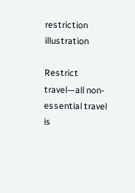restriction illustration

Restrict travel—all non-essential travel is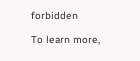forbidden

To learn more,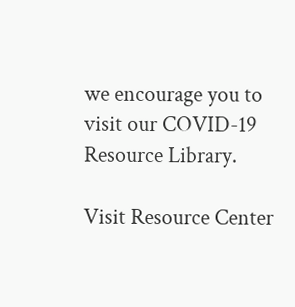we encourage you to visit our COVID-19 Resource Library.

Visit Resource Center